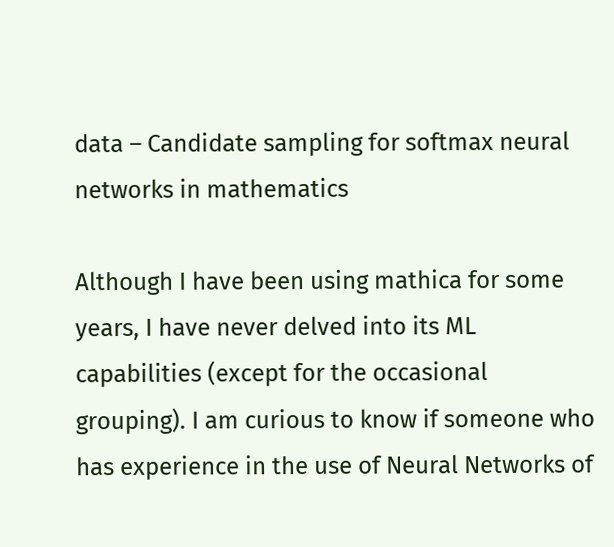data – Candidate sampling for softmax neural networks in mathematics

Although I have been using mathica for some years, I have never delved into its ML capabilities (except for the occasional grouping). I am curious to know if someone who has experience in the use of Neural Networks of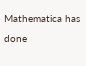Mathematica has done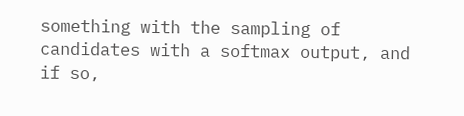something with the sampling of candidates with a softmax output, and if so,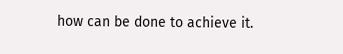how can be done to achieve it.